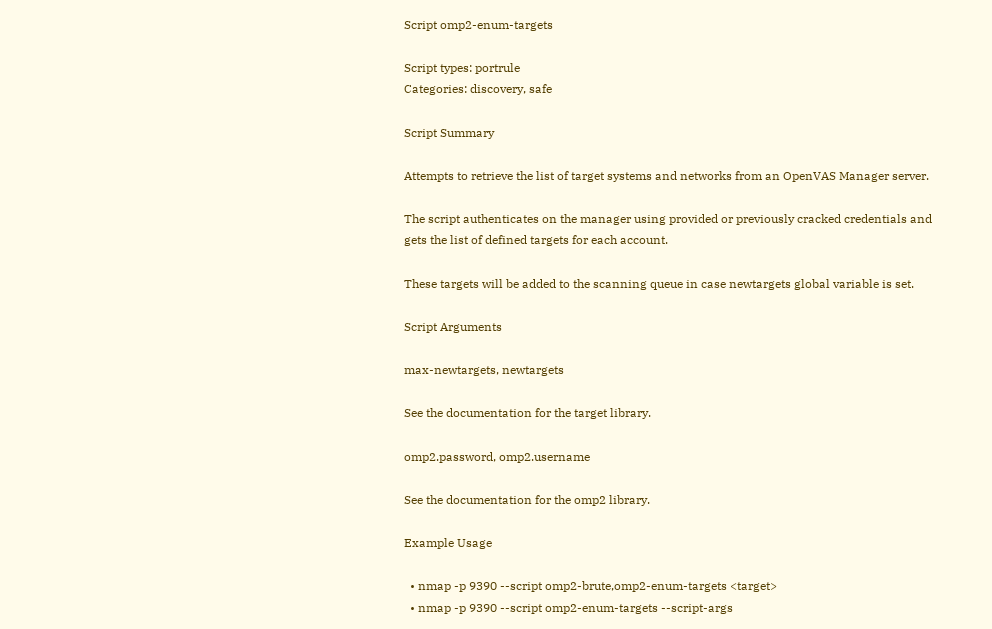Script omp2-enum-targets

Script types: portrule
Categories: discovery, safe

Script Summary

Attempts to retrieve the list of target systems and networks from an OpenVAS Manager server.

The script authenticates on the manager using provided or previously cracked credentials and gets the list of defined targets for each account.

These targets will be added to the scanning queue in case newtargets global variable is set.

Script Arguments

max-newtargets, newtargets

See the documentation for the target library.

omp2.password, omp2.username

See the documentation for the omp2 library.

Example Usage

  • nmap -p 9390 --script omp2-brute,omp2-enum-targets <target>
  • nmap -p 9390 --script omp2-enum-targets --script-args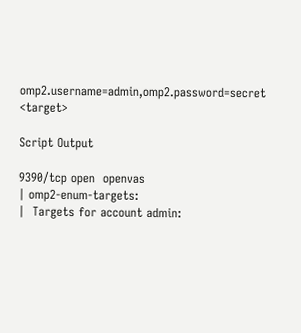omp2.username=admin,omp2.password=secret <target>

Script Output

9390/tcp open  openvas
| omp2-enum-targets:
|  Targets for account admin: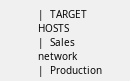|  TARGET              HOSTS
|  Sales network
|  Production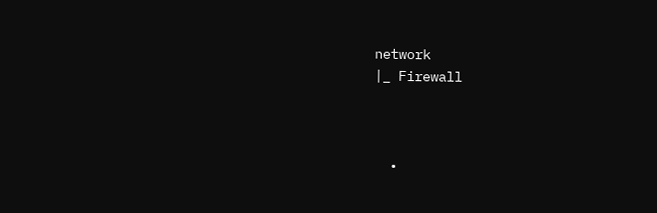network
|_ Firewall



  •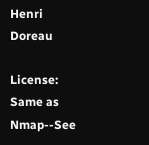Henri Doreau

License: Same as Nmap--See